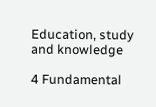Education, study and knowledge

4 Fundamental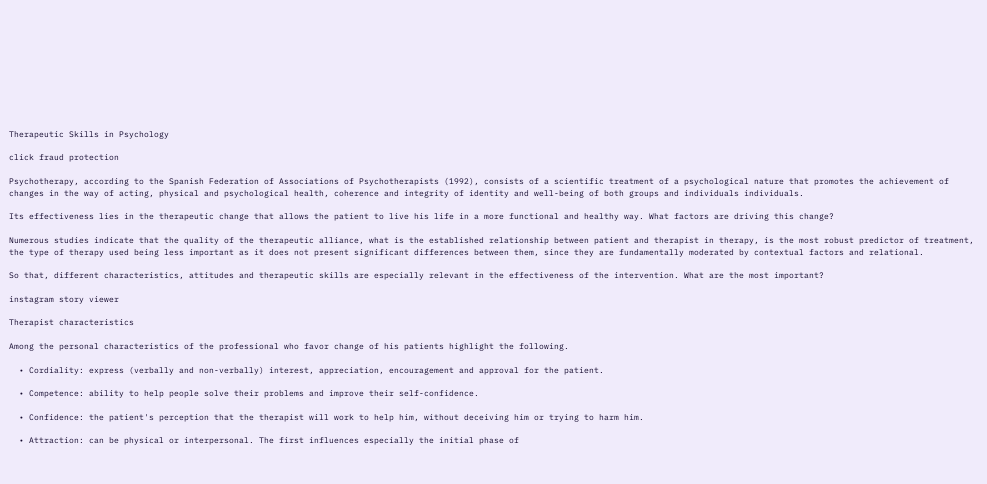Therapeutic Skills in Psychology

click fraud protection

Psychotherapy, according to the Spanish Federation of Associations of Psychotherapists (1992), consists of a scientific treatment of a psychological nature that promotes the achievement of changes in the way of acting, physical and psychological health, coherence and integrity of identity and well-being of both groups and individuals individuals.

Its effectiveness lies in the therapeutic change that allows the patient to live his life in a more functional and healthy way. What factors are driving this change?

Numerous studies indicate that the quality of the therapeutic alliance, what is the established relationship between patient and therapist in therapy, is the most robust predictor of treatment, the type of therapy used being less important as it does not present significant differences between them, since they are fundamentally moderated by contextual factors and relational.

So that, different characteristics, attitudes and therapeutic skills are especially relevant in the effectiveness of the intervention. What are the most important?

instagram story viewer

Therapist characteristics

Among the personal characteristics of the professional who favor change of his patients highlight the following.

  • Cordiality: express (verbally and non-verbally) interest, appreciation, encouragement and approval for the patient.

  • Competence: ability to help people solve their problems and improve their self-confidence.

  • Confidence: the patient's perception that the therapist will work to help him, without deceiving him or trying to harm him.

  • Attraction: can be physical or interpersonal. The first influences especially the initial phase of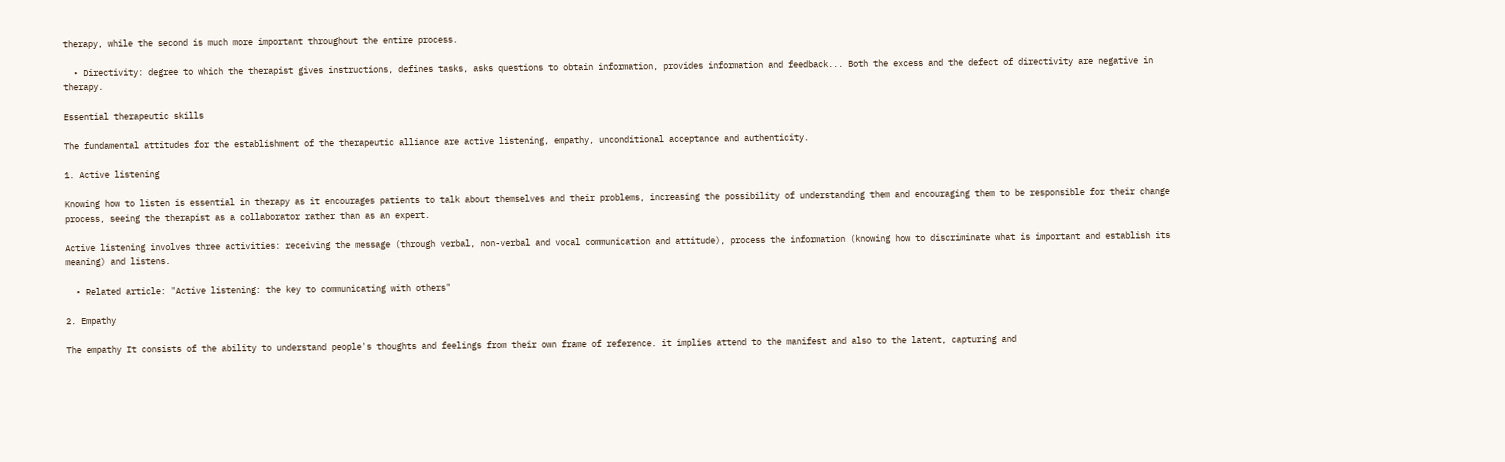therapy, while the second is much more important throughout the entire process.

  • Directivity: degree to which the therapist gives instructions, defines tasks, asks questions to obtain information, provides information and feedback... Both the excess and the defect of directivity are negative in therapy.

Essential therapeutic skills

The fundamental attitudes for the establishment of the therapeutic alliance are active listening, empathy, unconditional acceptance and authenticity.

1. Active listening

Knowing how to listen is essential in therapy as it encourages patients to talk about themselves and their problems, increasing the possibility of understanding them and encouraging them to be responsible for their change process, seeing the therapist as a collaborator rather than as an expert.

Active listening involves three activities: receiving the message (through verbal, non-verbal and vocal communication and attitude), process the information (knowing how to discriminate what is important and establish its meaning) and listens.

  • Related article: "Active listening: the key to communicating with others"

2. Empathy

The empathy It consists of the ability to understand people's thoughts and feelings from their own frame of reference. it implies attend to the manifest and also to the latent, capturing and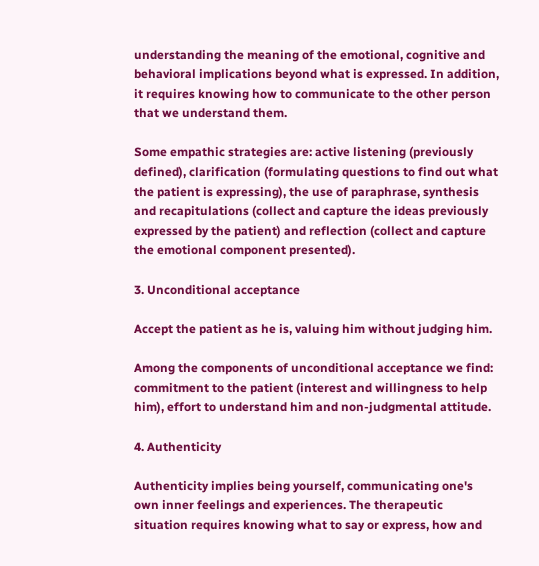understanding the meaning of the emotional, cognitive and behavioral implications beyond what is expressed. In addition, it requires knowing how to communicate to the other person that we understand them.

Some empathic strategies are: active listening (previously defined), clarification (formulating questions to find out what the patient is expressing), the use of paraphrase, synthesis and recapitulations (collect and capture the ideas previously expressed by the patient) and reflection (collect and capture the emotional component presented).

3. Unconditional acceptance

Accept the patient as he is, valuing him without judging him.

Among the components of unconditional acceptance we find: commitment to the patient (interest and willingness to help him), effort to understand him and non-judgmental attitude.

4. Authenticity

Authenticity implies being yourself, communicating one's own inner feelings and experiences. The therapeutic situation requires knowing what to say or express, how and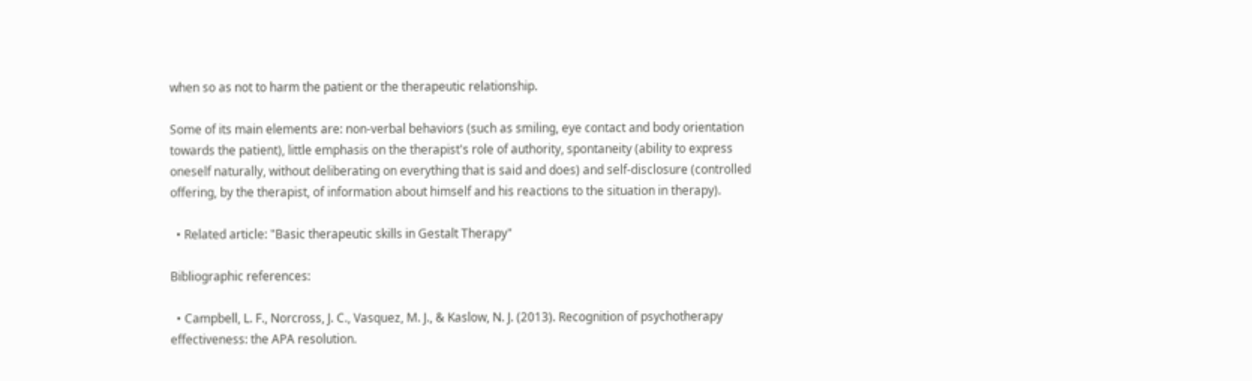when so as not to harm the patient or the therapeutic relationship.

Some of its main elements are: non-verbal behaviors (such as smiling, eye contact and body orientation towards the patient), little emphasis on the therapist's role of authority, spontaneity (ability to express oneself naturally, without deliberating on everything that is said and does) and self-disclosure (controlled offering, by the therapist, of information about himself and his reactions to the situation in therapy).

  • Related article: "Basic therapeutic skills in Gestalt Therapy"

Bibliographic references:

  • Campbell, L. F., Norcross, J. C., Vasquez, M. J., & Kaslow, N. J. (2013). Recognition of psychotherapy effectiveness: the APA resolution.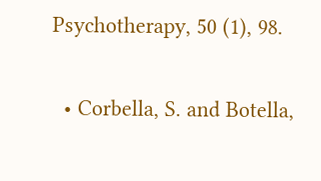Psychotherapy, 50 (1), 98.

  • Corbella, S. and Botella,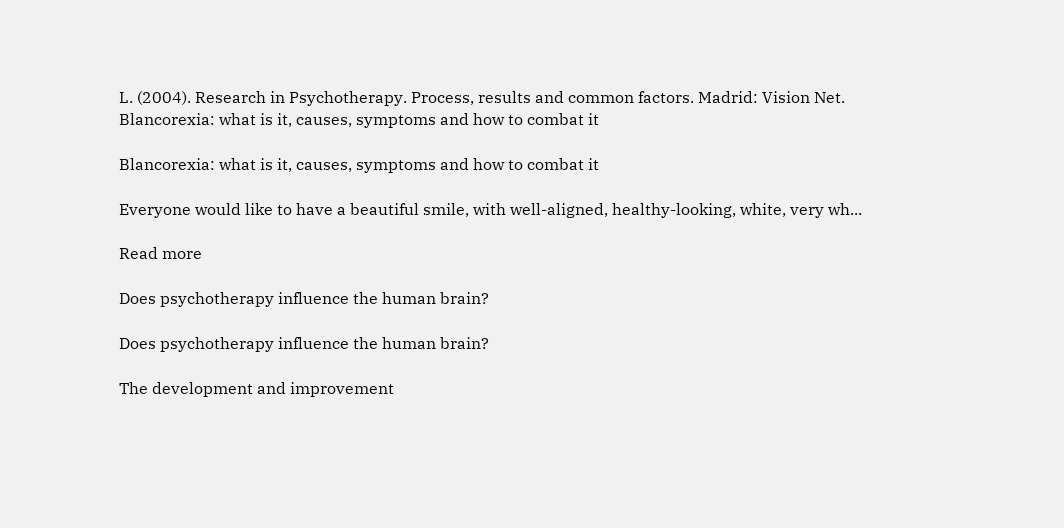L. (2004). Research in Psychotherapy. Process, results and common factors. Madrid: Vision Net.
Blancorexia: what is it, causes, symptoms and how to combat it

Blancorexia: what is it, causes, symptoms and how to combat it

Everyone would like to have a beautiful smile, with well-aligned, healthy-looking, white, very wh...

Read more

Does psychotherapy influence the human brain?

Does psychotherapy influence the human brain?

The development and improvement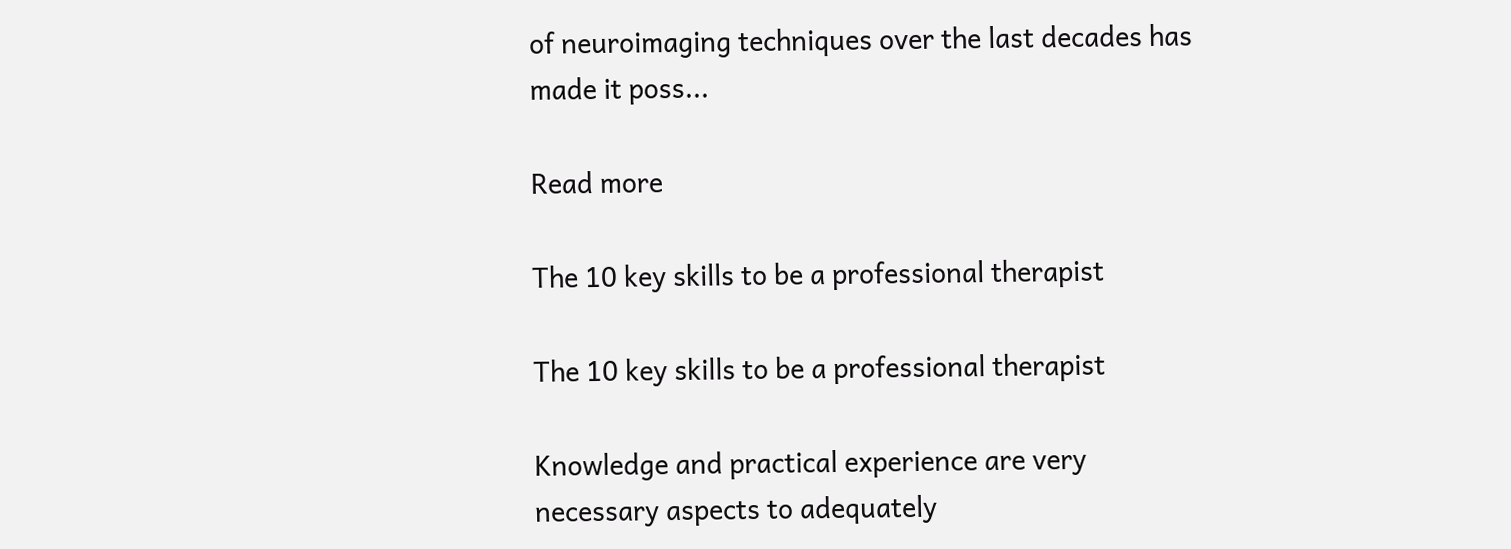of neuroimaging techniques over the last decades has made it poss...

Read more

The 10 key skills to be a professional therapist

The 10 key skills to be a professional therapist

Knowledge and practical experience are very necessary aspects to adequately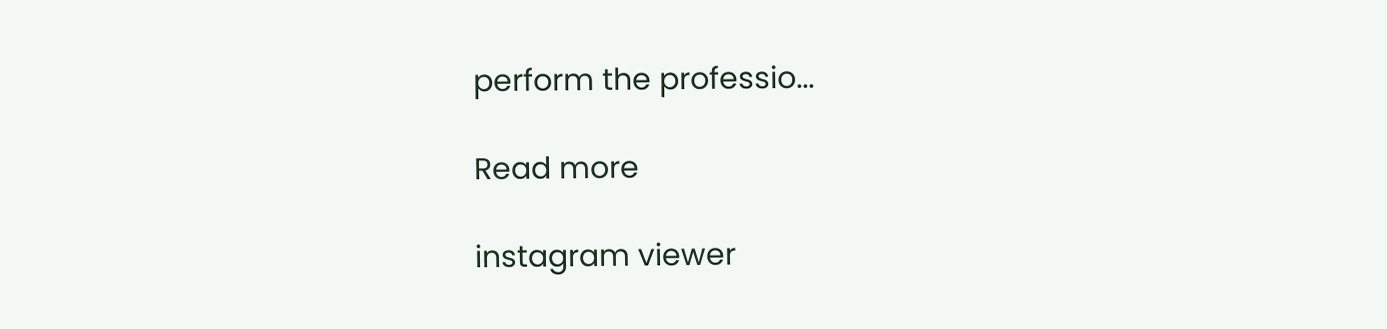perform the professio...

Read more

instagram viewer